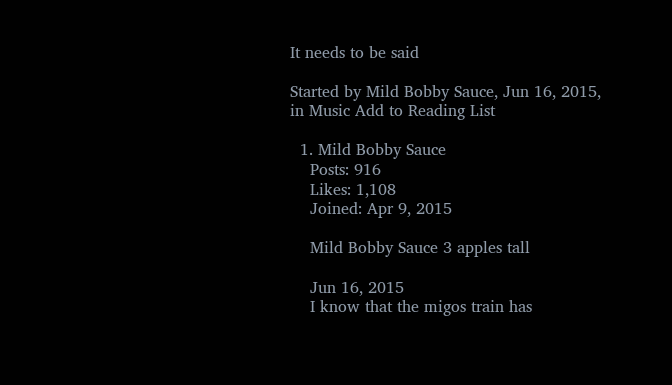It needs to be said

Started by Mild Bobby Sauce, Jun 16, 2015, in Music Add to Reading List

  1. Mild Bobby Sauce
    Posts: 916
    Likes: 1,108
    Joined: Apr 9, 2015

    Mild Bobby Sauce 3 apples tall

    Jun 16, 2015
    I know that the migos train has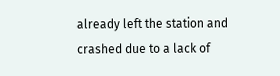already left the station and crashed due to a lack of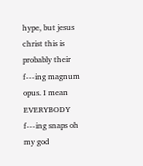hype, but jesus christ this is probably their f---ing magnum opus. I mean EVERYBODY f---ing snaps oh my god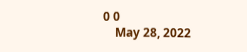0 0
    May 28, 2022